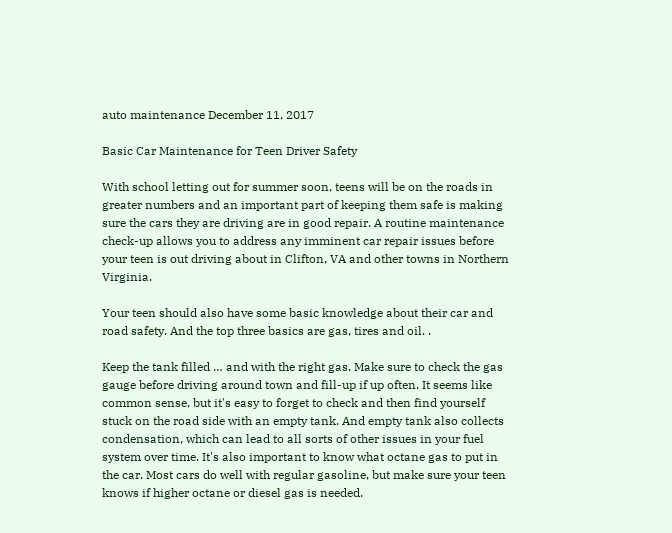auto maintenance December 11, 2017

Basic Car Maintenance for Teen Driver Safety

With school letting out for summer soon, teens will be on the roads in greater numbers and an important part of keeping them safe is making sure the cars they are driving are in good repair. A routine maintenance check-up allows you to address any imminent car repair issues before your teen is out driving about in Clifton, VA and other towns in Northern Virginia.

Your teen should also have some basic knowledge about their car and road safety. And the top three basics are gas, tires and oil. .

Keep the tank filled … and with the right gas. Make sure to check the gas gauge before driving around town and fill-up if up often. It seems like common sense, but it's easy to forget to check and then find yourself stuck on the road side with an empty tank. And empty tank also collects condensation, which can lead to all sorts of other issues in your fuel system over time. It's also important to know what octane gas to put in the car. Most cars do well with regular gasoline, but make sure your teen knows if higher octane or diesel gas is needed.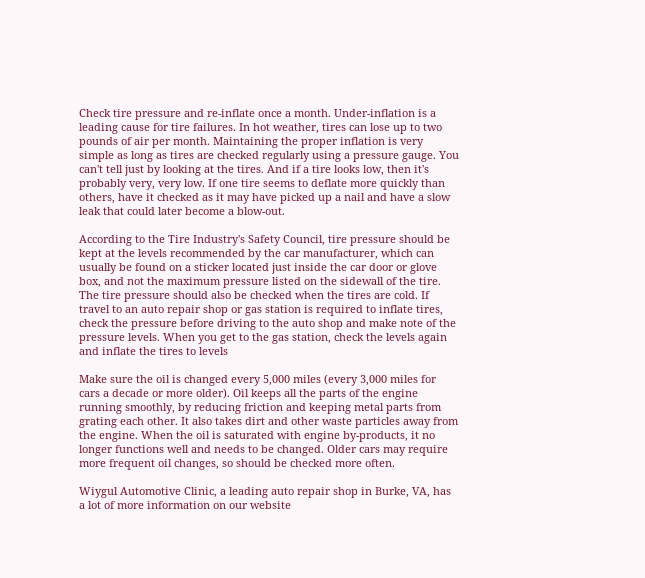Check tire pressure and re-inflate once a month. Under-inflation is a leading cause for tire failures. In hot weather, tires can lose up to two pounds of air per month. Maintaining the proper inflation is very simple as long as tires are checked regularly using a pressure gauge. You can't tell just by looking at the tires. And if a tire looks low, then it's probably very, very low. If one tire seems to deflate more quickly than others, have it checked as it may have picked up a nail and have a slow leak that could later become a blow-out.

According to the Tire Industry's Safety Council, tire pressure should be kept at the levels recommended by the car manufacturer, which can usually be found on a sticker located just inside the car door or glove box, and not the maximum pressure listed on the sidewall of the tire. The tire pressure should also be checked when the tires are cold. If travel to an auto repair shop or gas station is required to inflate tires, check the pressure before driving to the auto shop and make note of the pressure levels. When you get to the gas station, check the levels again and inflate the tires to levels

Make sure the oil is changed every 5,000 miles (every 3,000 miles for cars a decade or more older). Oil keeps all the parts of the engine running smoothly, by reducing friction and keeping metal parts from grating each other. It also takes dirt and other waste particles away from the engine. When the oil is saturated with engine by-products, it no longer functions well and needs to be changed. Older cars may require more frequent oil changes, so should be checked more often.

Wiygul Automotive Clinic, a leading auto repair shop in Burke, VA, has a lot of more information on our website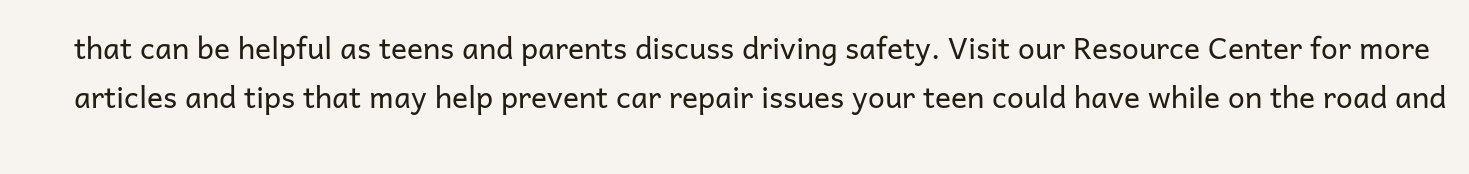that can be helpful as teens and parents discuss driving safety. Visit our Resource Center for more articles and tips that may help prevent car repair issues your teen could have while on the road and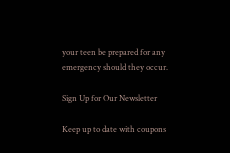your teen be prepared for any emergency should they occur.

Sign Up for Our Newsletter

Keep up to date with coupons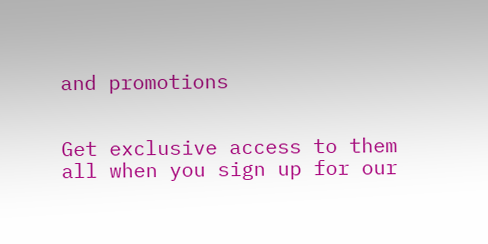and promotions


Get exclusive access to them all when you sign up for our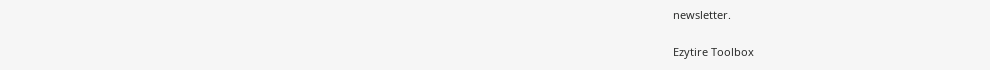newsletter.

Ezytire Toolbox